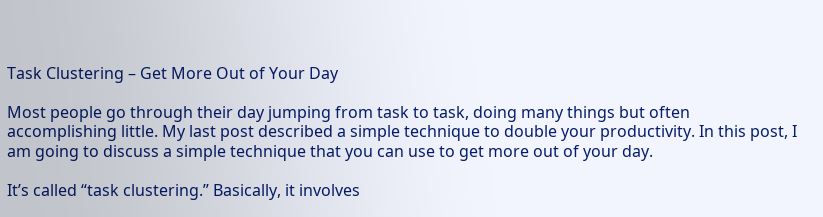Task Clustering – Get More Out of Your Day

Most people go through their day jumping from task to task, doing many things but often accomplishing little. My last post described a simple technique to double your productivity. In this post, I am going to discuss a simple technique that you can use to get more out of your day.

It’s called “task clustering.” Basically, it involves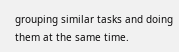grouping similar tasks and doing them at the same time.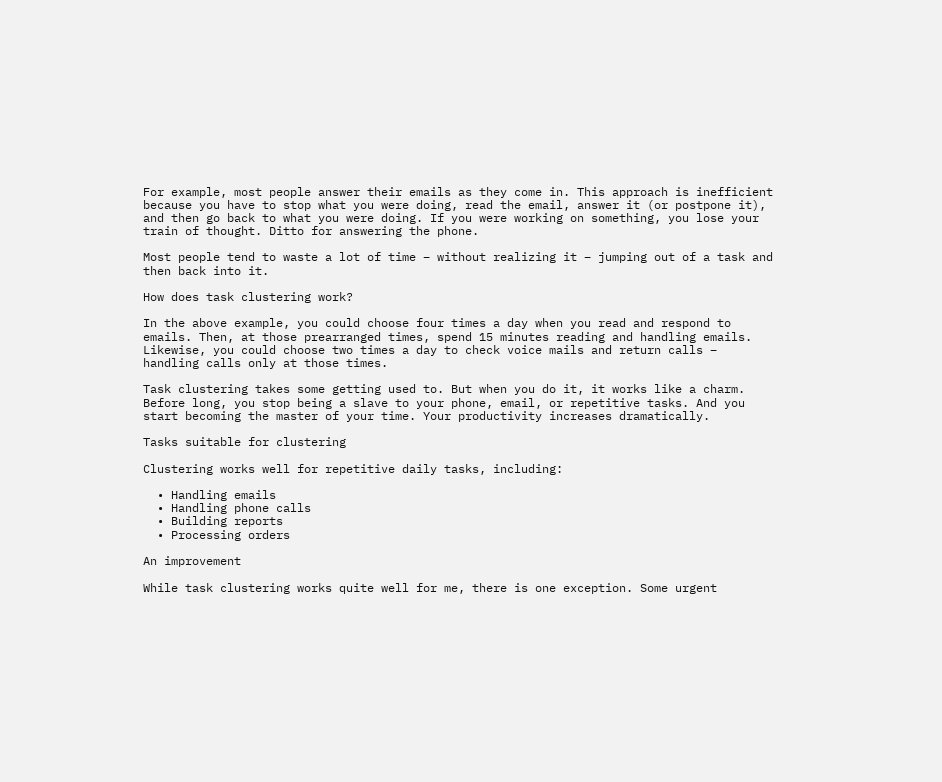For example, most people answer their emails as they come in. This approach is inefficient because you have to stop what you were doing, read the email, answer it (or postpone it), and then go back to what you were doing. If you were working on something, you lose your train of thought. Ditto for answering the phone.

Most people tend to waste a lot of time – without realizing it – jumping out of a task and then back into it.

How does task clustering work?

In the above example, you could choose four times a day when you read and respond to emails. Then, at those prearranged times, spend 15 minutes reading and handling emails. Likewise, you could choose two times a day to check voice mails and return calls – handling calls only at those times.

Task clustering takes some getting used to. But when you do it, it works like a charm. Before long, you stop being a slave to your phone, email, or repetitive tasks. And you start becoming the master of your time. Your productivity increases dramatically.

Tasks suitable for clustering

Clustering works well for repetitive daily tasks, including:

  • Handling emails
  • Handling phone calls
  • Building reports
  • Processing orders

An improvement

While task clustering works quite well for me, there is one exception. Some urgent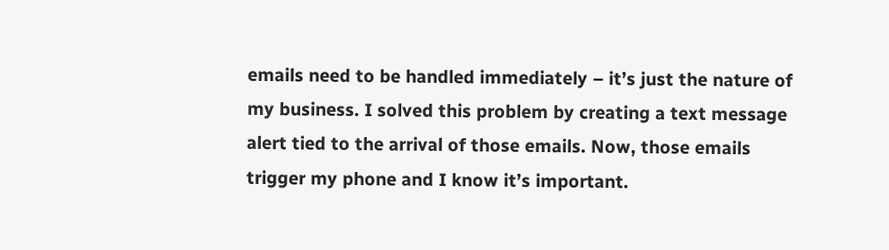emails need to be handled immediately – it’s just the nature of my business. I solved this problem by creating a text message alert tied to the arrival of those emails. Now, those emails trigger my phone and I know it’s important.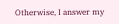Otherwise, I answer my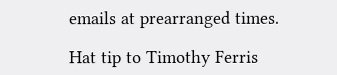emails at prearranged times.

Hat tip to Timothy Ferris